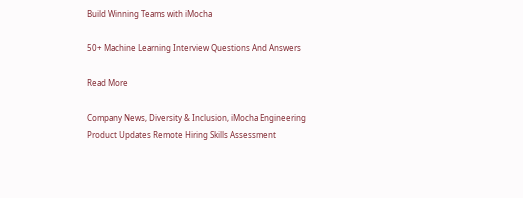Build Winning Teams with iMocha

50+ Machine Learning Interview Questions And Answers

Read More

Company News, Diversity & Inclusion, iMocha Engineering Product Updates Remote Hiring Skills Assessment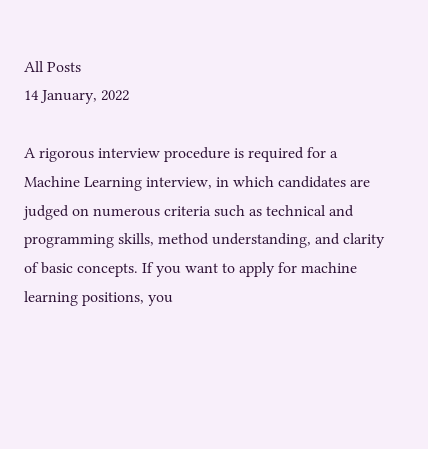All Posts
14 January, 2022

A rigorous interview procedure is required for a Machine Learning interview, in which candidates are judged on numerous criteria such as technical and programming skills, method understanding, and clarity of basic concepts. If you want to apply for machine learning positions, you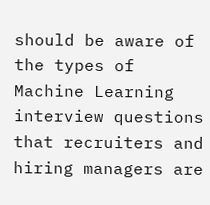should be aware of the types of Machine Learning interview questions that recruiters and hiring managers are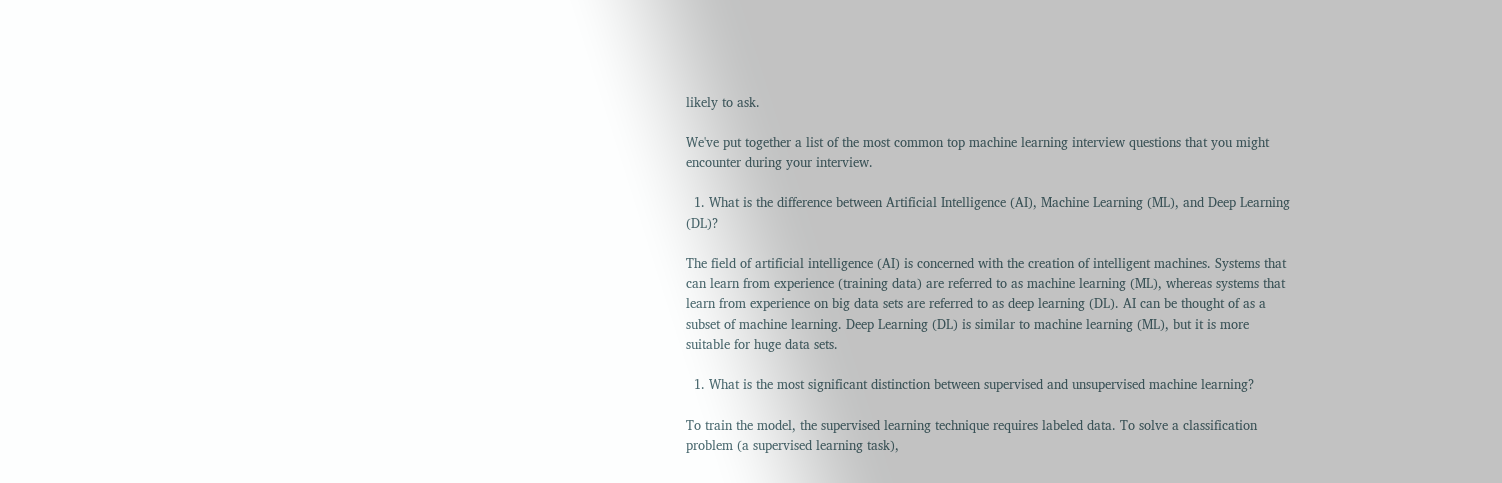likely to ask.

We've put together a list of the most common top machine learning interview questions that you might encounter during your interview.

  1. What is the difference between Artificial Intelligence (AI), Machine Learning (ML), and Deep Learning (DL)?

The field of artificial intelligence (AI) is concerned with the creation of intelligent machines. Systems that can learn from experience (training data) are referred to as machine learning (ML), whereas systems that learn from experience on big data sets are referred to as deep learning (DL). AI can be thought of as a subset of machine learning. Deep Learning (DL) is similar to machine learning (ML), but it is more suitable for huge data sets.

  1. What is the most significant distinction between supervised and unsupervised machine learning?

To train the model, the supervised learning technique requires labeled data. To solve a classification problem (a supervised learning task),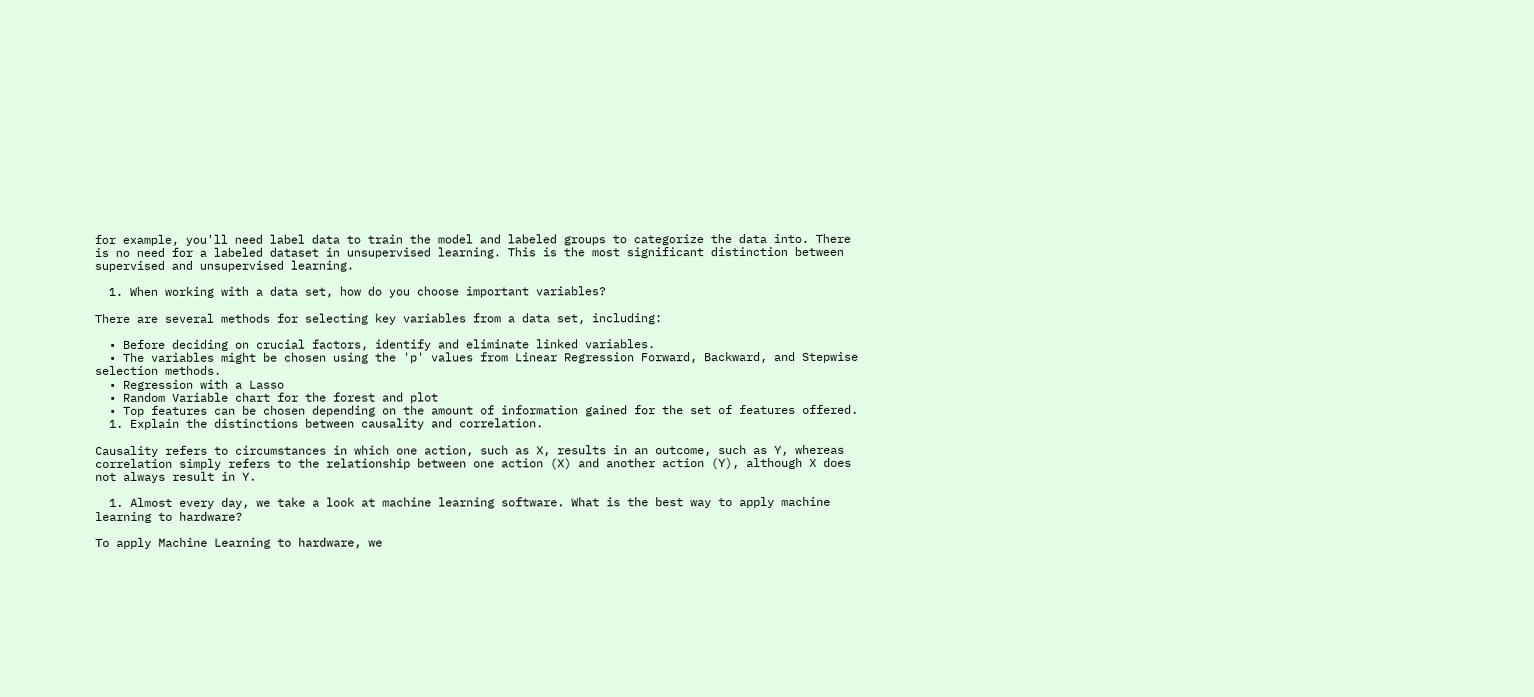for example, you'll need label data to train the model and labeled groups to categorize the data into. There is no need for a labeled dataset in unsupervised learning. This is the most significant distinction between supervised and unsupervised learning.

  1. When working with a data set, how do you choose important variables?

There are several methods for selecting key variables from a data set, including:

  • Before deciding on crucial factors, identify and eliminate linked variables.
  • The variables might be chosen using the 'p' values from Linear Regression Forward, Backward, and Stepwise selection methods.
  • Regression with a Lasso
  • Random Variable chart for the forest and plot
  • Top features can be chosen depending on the amount of information gained for the set of features offered.
  1. Explain the distinctions between causality and correlation.

Causality refers to circumstances in which one action, such as X, results in an outcome, such as Y, whereas correlation simply refers to the relationship between one action (X) and another action (Y), although X does not always result in Y.

  1. Almost every day, we take a look at machine learning software. What is the best way to apply machine learning to hardware?

To apply Machine Learning to hardware, we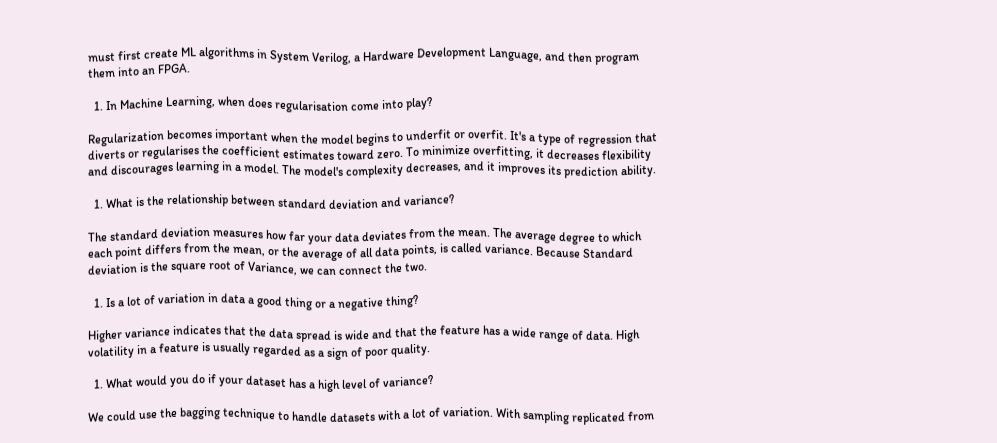must first create ML algorithms in System Verilog, a Hardware Development Language, and then program them into an FPGA.

  1. In Machine Learning, when does regularisation come into play?

Regularization becomes important when the model begins to underfit or overfit. It's a type of regression that diverts or regularises the coefficient estimates toward zero. To minimize overfitting, it decreases flexibility and discourages learning in a model. The model's complexity decreases, and it improves its prediction ability.

  1. What is the relationship between standard deviation and variance?

The standard deviation measures how far your data deviates from the mean. The average degree to which each point differs from the mean, or the average of all data points, is called variance. Because Standard deviation is the square root of Variance, we can connect the two.

  1. Is a lot of variation in data a good thing or a negative thing?

Higher variance indicates that the data spread is wide and that the feature has a wide range of data. High volatility in a feature is usually regarded as a sign of poor quality.

  1. What would you do if your dataset has a high level of variance?

We could use the bagging technique to handle datasets with a lot of variation. With sampling replicated from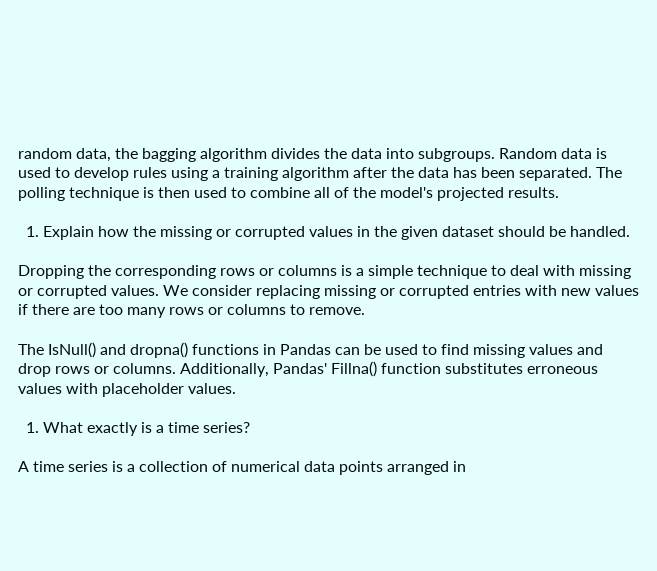random data, the bagging algorithm divides the data into subgroups. Random data is used to develop rules using a training algorithm after the data has been separated. The polling technique is then used to combine all of the model's projected results.

  1. Explain how the missing or corrupted values in the given dataset should be handled.

Dropping the corresponding rows or columns is a simple technique to deal with missing or corrupted values. We consider replacing missing or corrupted entries with new values if there are too many rows or columns to remove.

The IsNull() and dropna() functions in Pandas can be used to find missing values and drop rows or columns. Additionally, Pandas' Fillna() function substitutes erroneous values with placeholder values.

  1. What exactly is a time series?

A time series is a collection of numerical data points arranged in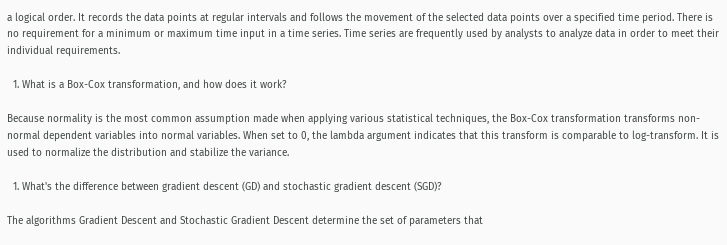a logical order. It records the data points at regular intervals and follows the movement of the selected data points over a specified time period. There is no requirement for a minimum or maximum time input in a time series. Time series are frequently used by analysts to analyze data in order to meet their individual requirements.

  1. What is a Box-Cox transformation, and how does it work?

Because normality is the most common assumption made when applying various statistical techniques, the Box-Cox transformation transforms non-normal dependent variables into normal variables. When set to 0, the lambda argument indicates that this transform is comparable to log-transform. It is used to normalize the distribution and stabilize the variance.

  1. What's the difference between gradient descent (GD) and stochastic gradient descent (SGD)?

The algorithms Gradient Descent and Stochastic Gradient Descent determine the set of parameters that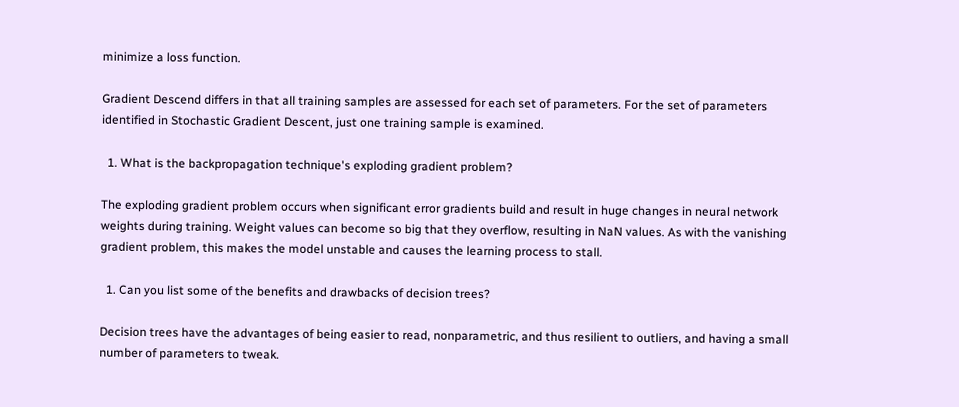minimize a loss function.

Gradient Descend differs in that all training samples are assessed for each set of parameters. For the set of parameters identified in Stochastic Gradient Descent, just one training sample is examined.

  1. What is the backpropagation technique's exploding gradient problem?

The exploding gradient problem occurs when significant error gradients build and result in huge changes in neural network weights during training. Weight values can become so big that they overflow, resulting in NaN values. As with the vanishing gradient problem, this makes the model unstable and causes the learning process to stall.

  1. Can you list some of the benefits and drawbacks of decision trees?

Decision trees have the advantages of being easier to read, nonparametric, and thus resilient to outliers, and having a small number of parameters to tweak.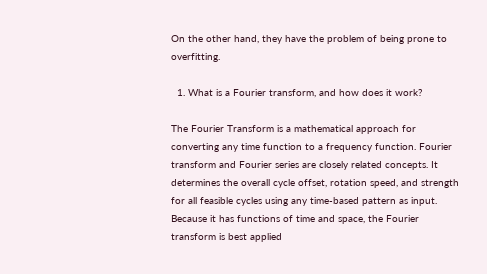On the other hand, they have the problem of being prone to overfitting.

  1. What is a Fourier transform, and how does it work?

The Fourier Transform is a mathematical approach for converting any time function to a frequency function. Fourier transform and Fourier series are closely related concepts. It determines the overall cycle offset, rotation speed, and strength for all feasible cycles using any time-based pattern as input. Because it has functions of time and space, the Fourier transform is best applied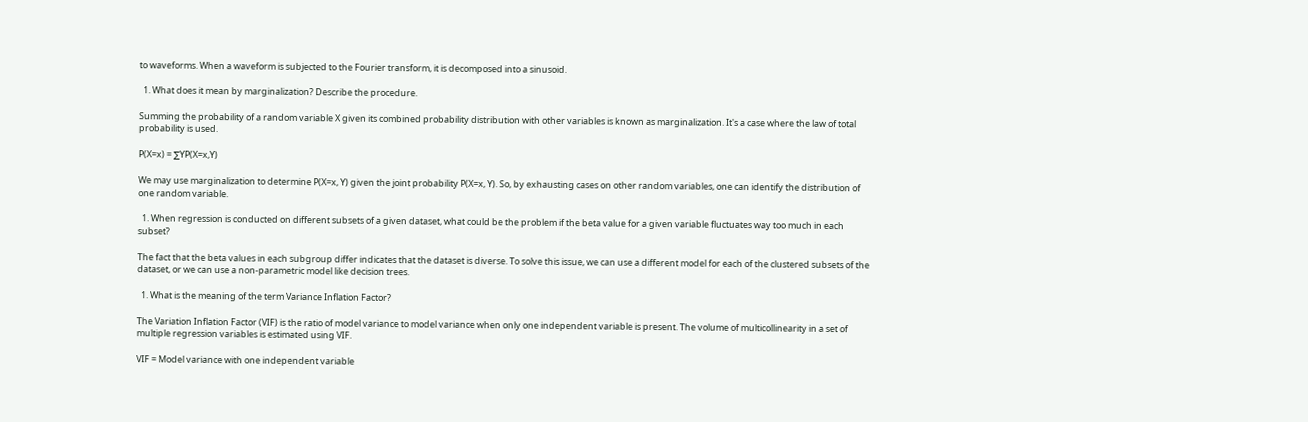to waveforms. When a waveform is subjected to the Fourier transform, it is decomposed into a sinusoid.

  1. What does it mean by marginalization? Describe the procedure.

Summing the probability of a random variable X given its combined probability distribution with other variables is known as marginalization. It's a case where the law of total probability is used.

P(X=x) = ∑YP(X=x,Y)

We may use marginalization to determine P(X=x, Y) given the joint probability P(X=x, Y). So, by exhausting cases on other random variables, one can identify the distribution of one random variable.

  1. When regression is conducted on different subsets of a given dataset, what could be the problem if the beta value for a given variable fluctuates way too much in each subset?

The fact that the beta values in each subgroup differ indicates that the dataset is diverse. To solve this issue, we can use a different model for each of the clustered subsets of the dataset, or we can use a non-parametric model like decision trees.

  1. What is the meaning of the term Variance Inflation Factor?

The Variation Inflation Factor (VIF) is the ratio of model variance to model variance when only one independent variable is present. The volume of multicollinearity in a set of multiple regression variables is estimated using VIF.

VIF = Model variance with one independent variable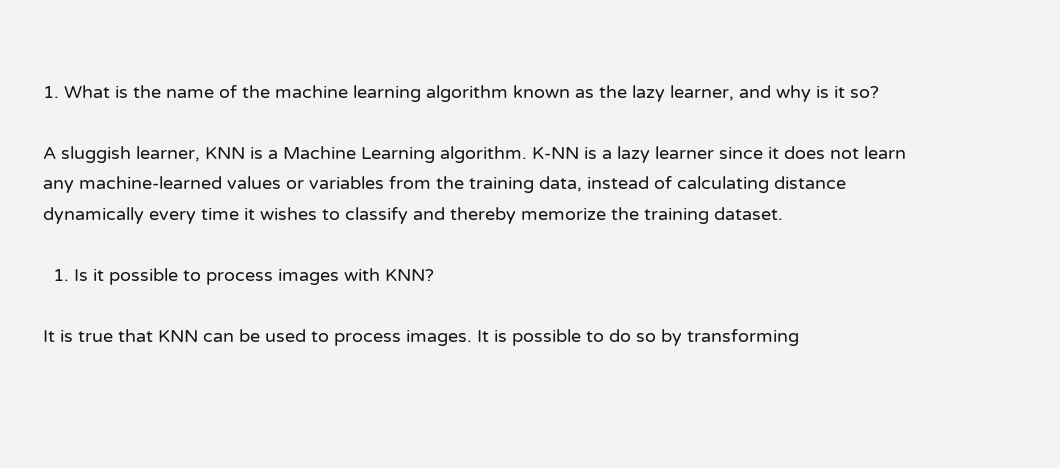1. What is the name of the machine learning algorithm known as the lazy learner, and why is it so?

A sluggish learner, KNN is a Machine Learning algorithm. K-NN is a lazy learner since it does not learn any machine-learned values or variables from the training data, instead of calculating distance dynamically every time it wishes to classify and thereby memorize the training dataset.

  1. Is it possible to process images with KNN?

It is true that KNN can be used to process images. It is possible to do so by transforming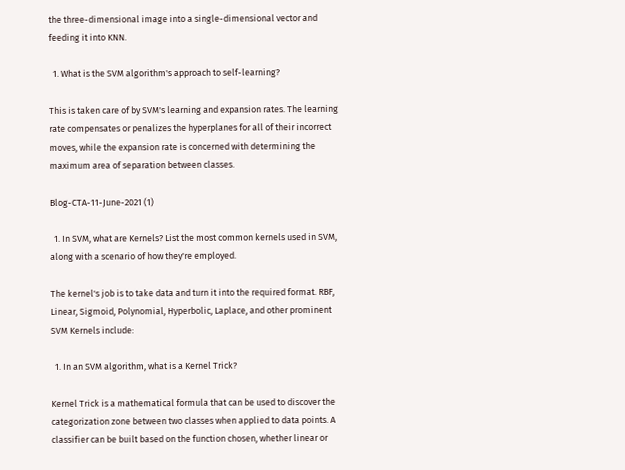the three-dimensional image into a single-dimensional vector and feeding it into KNN.

  1. What is the SVM algorithm's approach to self-learning?

This is taken care of by SVM's learning and expansion rates. The learning rate compensates or penalizes the hyperplanes for all of their incorrect moves, while the expansion rate is concerned with determining the maximum area of separation between classes.

Blog-CTA-11-June-2021 (1)

  1. In SVM, what are Kernels? List the most common kernels used in SVM, along with a scenario of how they're employed.

The kernel's job is to take data and turn it into the required format. RBF, Linear, Sigmoid, Polynomial, Hyperbolic, Laplace, and other prominent SVM Kernels include:

  1. In an SVM algorithm, what is a Kernel Trick?

Kernel Trick is a mathematical formula that can be used to discover the categorization zone between two classes when applied to data points. A classifier can be built based on the function chosen, whether linear or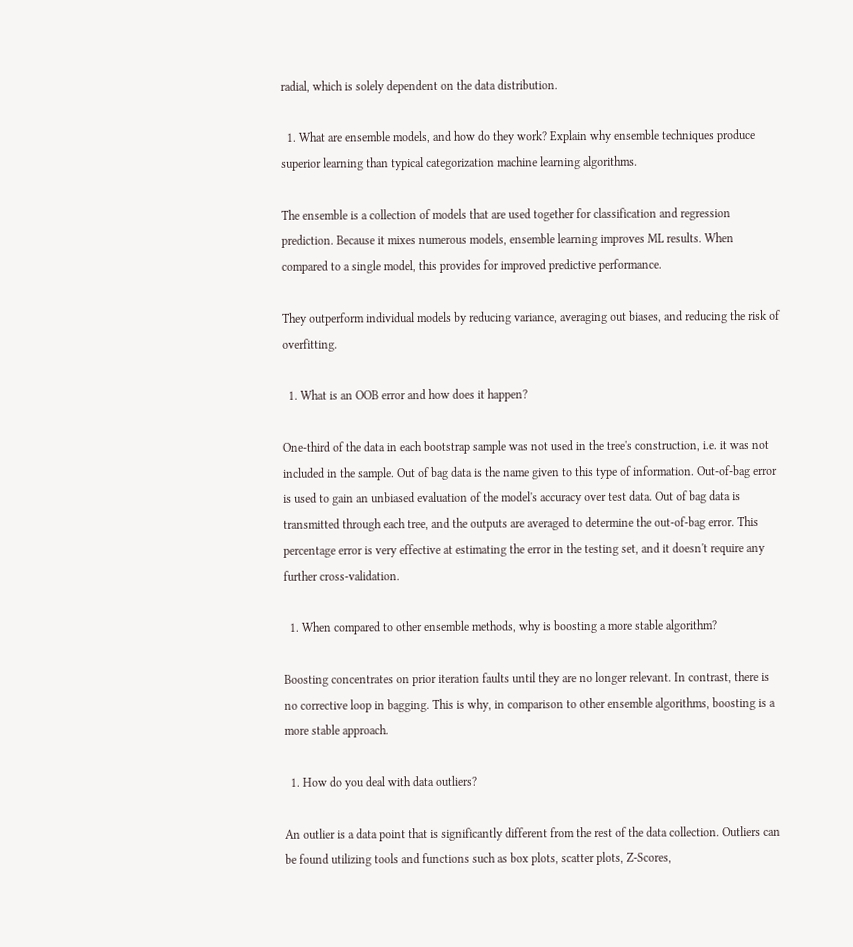radial, which is solely dependent on the data distribution.

  1. What are ensemble models, and how do they work? Explain why ensemble techniques produce superior learning than typical categorization machine learning algorithms.

The ensemble is a collection of models that are used together for classification and regression prediction. Because it mixes numerous models, ensemble learning improves ML results. When compared to a single model, this provides for improved predictive performance.

They outperform individual models by reducing variance, averaging out biases, and reducing the risk of overfitting.

  1. What is an OOB error and how does it happen?

One-third of the data in each bootstrap sample was not used in the tree's construction, i.e. it was not included in the sample. Out of bag data is the name given to this type of information. Out-of-bag error is used to gain an unbiased evaluation of the model's accuracy over test data. Out of bag data is transmitted through each tree, and the outputs are averaged to determine the out-of-bag error. This percentage error is very effective at estimating the error in the testing set, and it doesn't require any further cross-validation.

  1. When compared to other ensemble methods, why is boosting a more stable algorithm?

Boosting concentrates on prior iteration faults until they are no longer relevant. In contrast, there is no corrective loop in bagging. This is why, in comparison to other ensemble algorithms, boosting is a more stable approach.

  1. How do you deal with data outliers?

An outlier is a data point that is significantly different from the rest of the data collection. Outliers can be found utilizing tools and functions such as box plots, scatter plots, Z-Scores,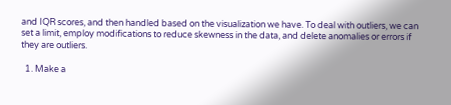and IQR scores, and then handled based on the visualization we have. To deal with outliers, we can set a limit, employ modifications to reduce skewness in the data, and delete anomalies or errors if they are outliers.

  1. Make a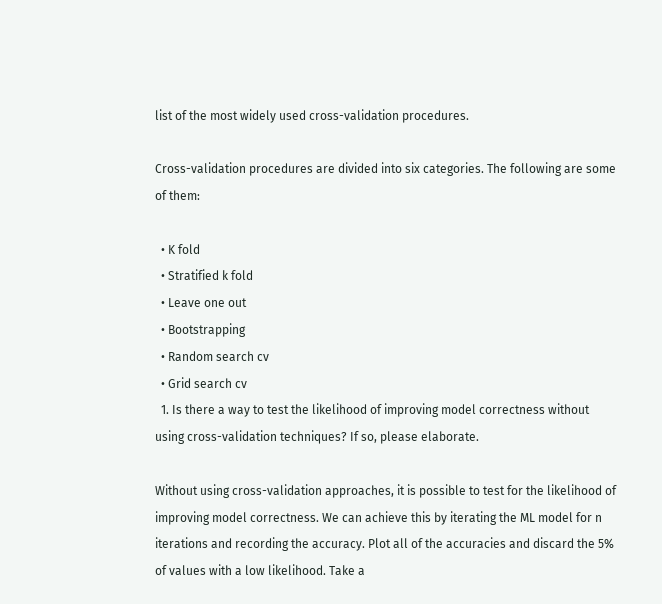list of the most widely used cross-validation procedures.

Cross-validation procedures are divided into six categories. The following are some of them:

  • K fold
  • Stratified k fold
  • Leave one out
  • Bootstrapping
  • Random search cv
  • Grid search cv
  1. Is there a way to test the likelihood of improving model correctness without using cross-validation techniques? If so, please elaborate.

Without using cross-validation approaches, it is possible to test for the likelihood of improving model correctness. We can achieve this by iterating the ML model for n iterations and recording the accuracy. Plot all of the accuracies and discard the 5% of values with a low likelihood. Take a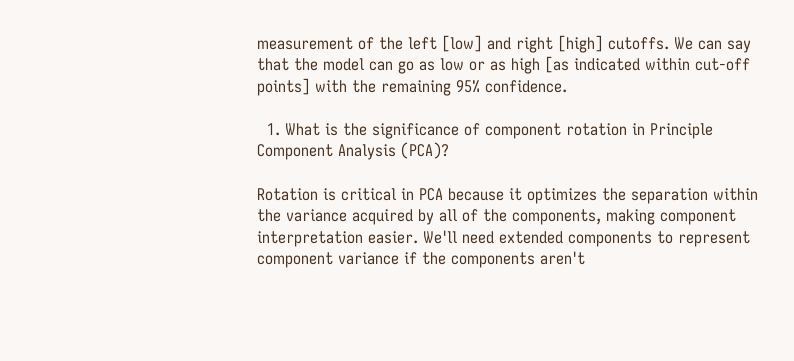measurement of the left [low] and right [high] cutoffs. We can say that the model can go as low or as high [as indicated within cut-off points] with the remaining 95% confidence.

  1. What is the significance of component rotation in Principle Component Analysis (PCA)?

Rotation is critical in PCA because it optimizes the separation within the variance acquired by all of the components, making component interpretation easier. We'll need extended components to represent component variance if the components aren't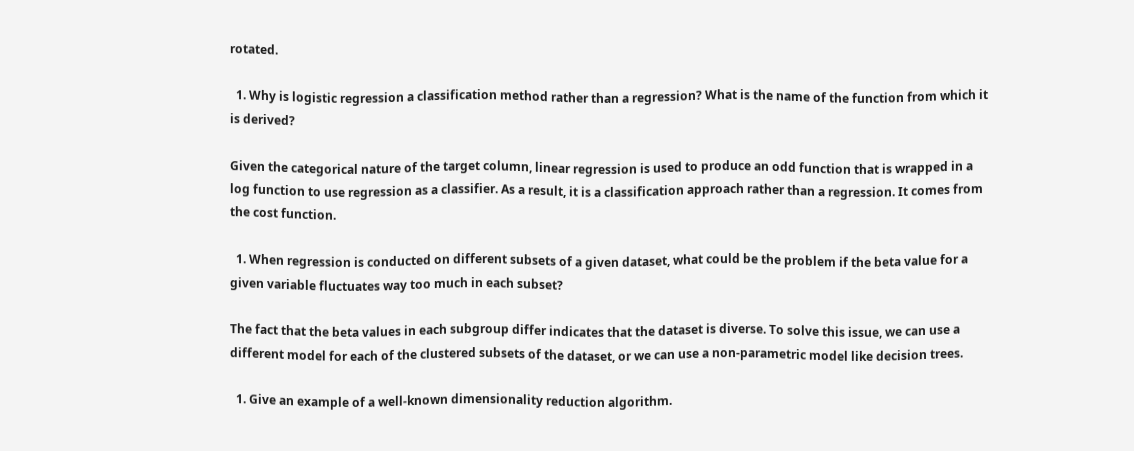rotated.

  1. Why is logistic regression a classification method rather than a regression? What is the name of the function from which it is derived?

Given the categorical nature of the target column, linear regression is used to produce an odd function that is wrapped in a log function to use regression as a classifier. As a result, it is a classification approach rather than a regression. It comes from the cost function.

  1. When regression is conducted on different subsets of a given dataset, what could be the problem if the beta value for a given variable fluctuates way too much in each subset?

The fact that the beta values in each subgroup differ indicates that the dataset is diverse. To solve this issue, we can use a different model for each of the clustered subsets of the dataset, or we can use a non-parametric model like decision trees.

  1. Give an example of a well-known dimensionality reduction algorithm.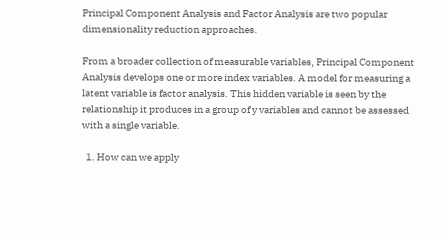Principal Component Analysis and Factor Analysis are two popular dimensionality reduction approaches.

From a broader collection of measurable variables, Principal Component Analysis develops one or more index variables. A model for measuring a latent variable is factor analysis. This hidden variable is seen by the relationship it produces in a group of y variables and cannot be assessed with a single variable.

  1. How can we apply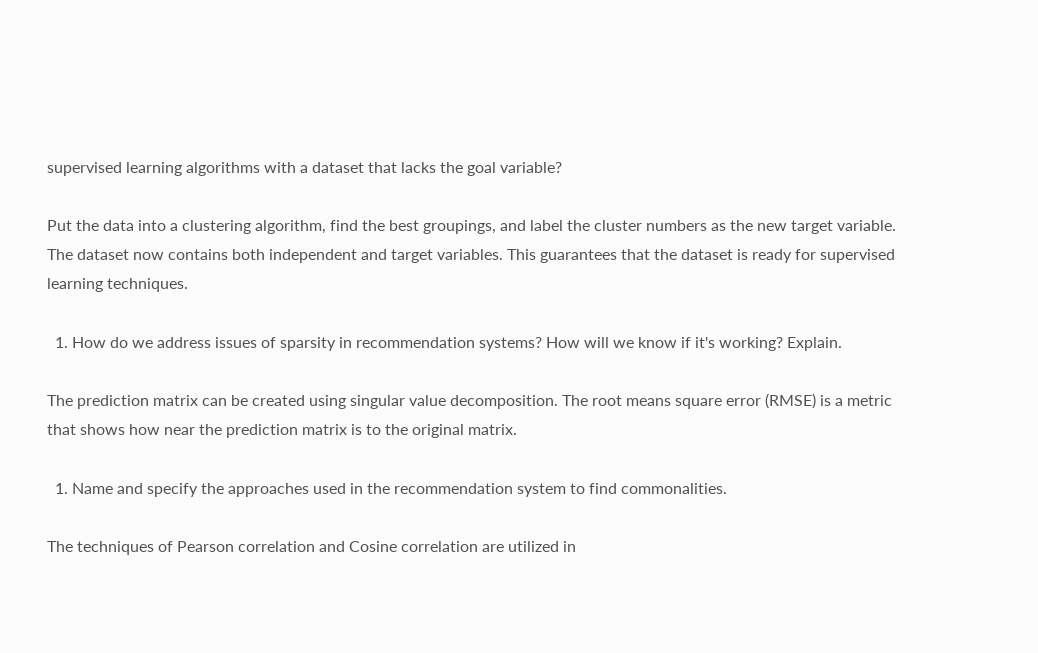supervised learning algorithms with a dataset that lacks the goal variable?

Put the data into a clustering algorithm, find the best groupings, and label the cluster numbers as the new target variable. The dataset now contains both independent and target variables. This guarantees that the dataset is ready for supervised learning techniques.

  1. How do we address issues of sparsity in recommendation systems? How will we know if it's working? Explain.

The prediction matrix can be created using singular value decomposition. The root means square error (RMSE) is a metric that shows how near the prediction matrix is to the original matrix.

  1. Name and specify the approaches used in the recommendation system to find commonalities.

The techniques of Pearson correlation and Cosine correlation are utilized in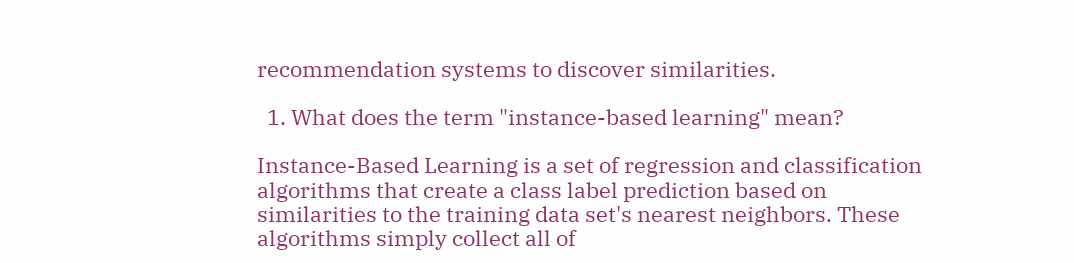recommendation systems to discover similarities.

  1. What does the term "instance-based learning" mean?

Instance-Based Learning is a set of regression and classification algorithms that create a class label prediction based on similarities to the training data set's nearest neighbors. These algorithms simply collect all of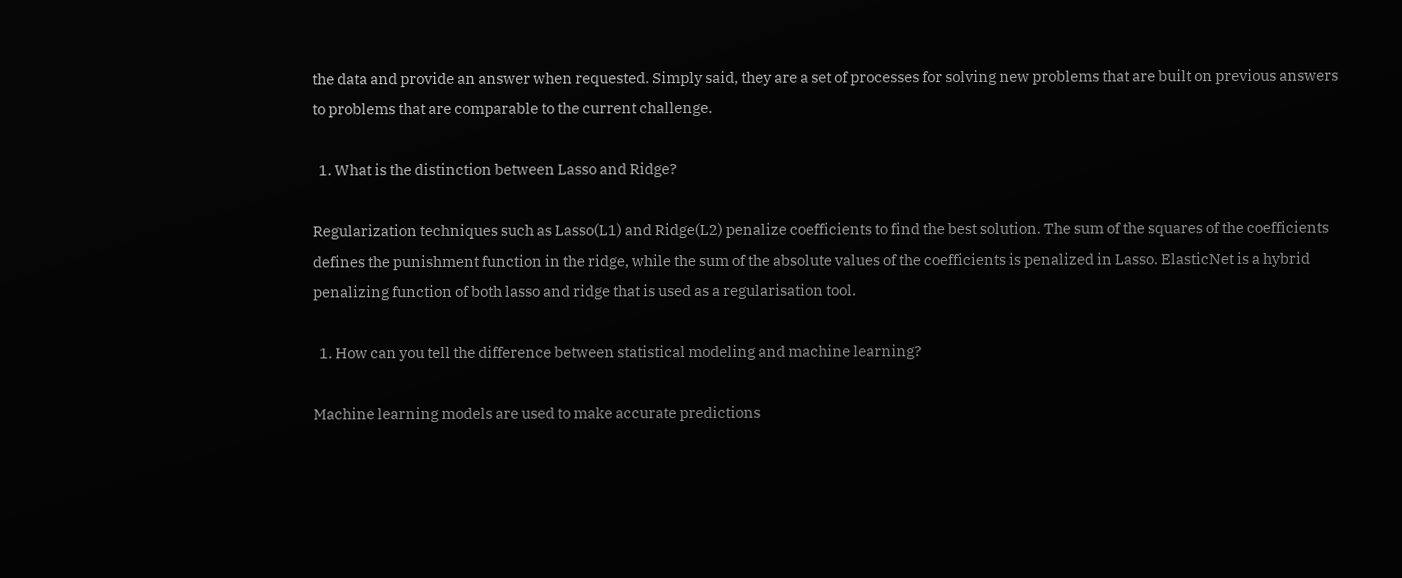the data and provide an answer when requested. Simply said, they are a set of processes for solving new problems that are built on previous answers to problems that are comparable to the current challenge.

  1. What is the distinction between Lasso and Ridge?

Regularization techniques such as Lasso(L1) and Ridge(L2) penalize coefficients to find the best solution. The sum of the squares of the coefficients defines the punishment function in the ridge, while the sum of the absolute values of the coefficients is penalized in Lasso. ElasticNet is a hybrid penalizing function of both lasso and ridge that is used as a regularisation tool.

  1. How can you tell the difference between statistical modeling and machine learning?

Machine learning models are used to make accurate predictions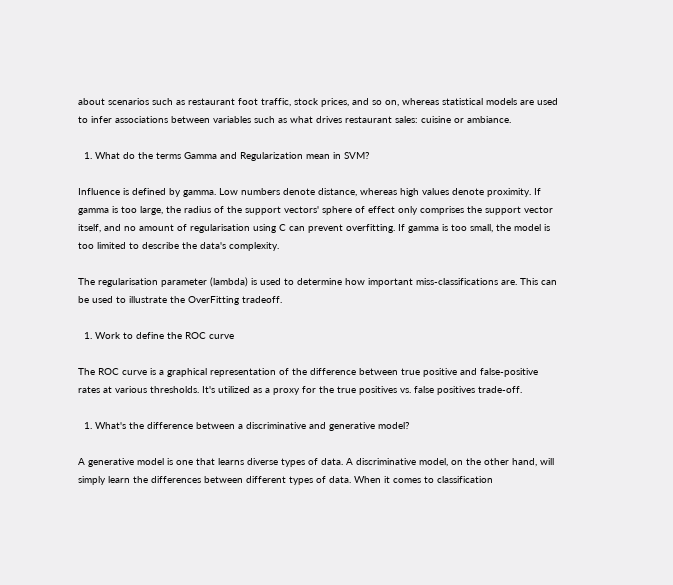about scenarios such as restaurant foot traffic, stock prices, and so on, whereas statistical models are used to infer associations between variables such as what drives restaurant sales: cuisine or ambiance.

  1. What do the terms Gamma and Regularization mean in SVM?

Influence is defined by gamma. Low numbers denote distance, whereas high values denote proximity. If gamma is too large, the radius of the support vectors' sphere of effect only comprises the support vector itself, and no amount of regularisation using C can prevent overfitting. If gamma is too small, the model is too limited to describe the data's complexity.

The regularisation parameter (lambda) is used to determine how important miss-classifications are. This can be used to illustrate the OverFitting tradeoff.

  1. Work to define the ROC curve

The ROC curve is a graphical representation of the difference between true positive and false-positive rates at various thresholds. It's utilized as a proxy for the true positives vs. false positives trade-off.

  1. What's the difference between a discriminative and generative model?

A generative model is one that learns diverse types of data. A discriminative model, on the other hand, will simply learn the differences between different types of data. When it comes to classification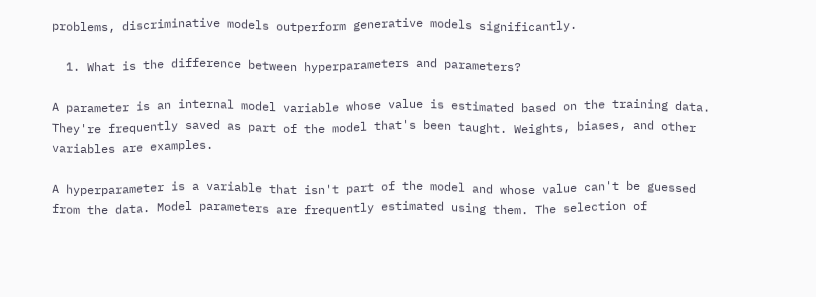problems, discriminative models outperform generative models significantly.

  1. What is the difference between hyperparameters and parameters?

A parameter is an internal model variable whose value is estimated based on the training data. They're frequently saved as part of the model that's been taught. Weights, biases, and other variables are examples.

A hyperparameter is a variable that isn't part of the model and whose value can't be guessed from the data. Model parameters are frequently estimated using them. The selection of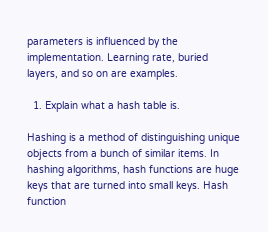parameters is influenced by the implementation. Learning rate, buried layers, and so on are examples.

  1. Explain what a hash table is.

Hashing is a method of distinguishing unique objects from a bunch of similar items. In hashing algorithms, hash functions are huge keys that are turned into small keys. Hash function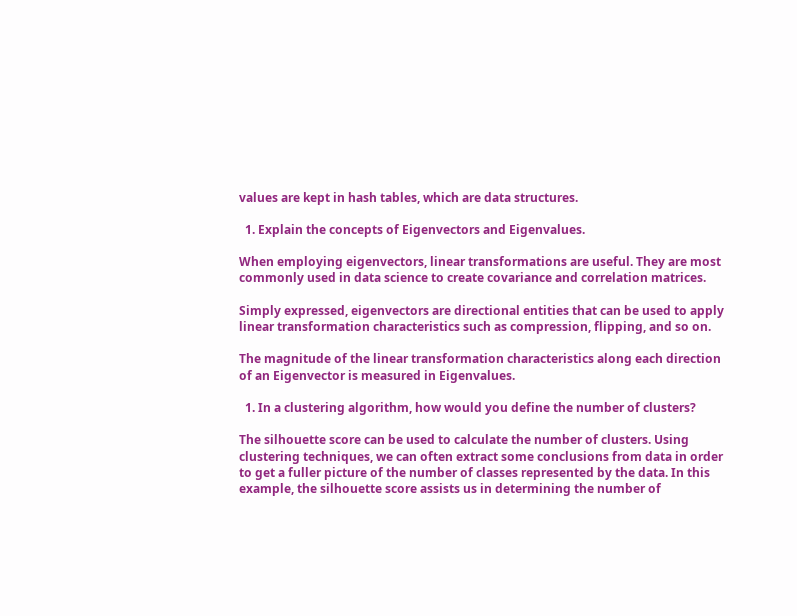values are kept in hash tables, which are data structures.

  1. Explain the concepts of Eigenvectors and Eigenvalues.

When employing eigenvectors, linear transformations are useful. They are most commonly used in data science to create covariance and correlation matrices.

Simply expressed, eigenvectors are directional entities that can be used to apply linear transformation characteristics such as compression, flipping, and so on.

The magnitude of the linear transformation characteristics along each direction of an Eigenvector is measured in Eigenvalues.

  1. In a clustering algorithm, how would you define the number of clusters?

The silhouette score can be used to calculate the number of clusters. Using clustering techniques, we can often extract some conclusions from data in order to get a fuller picture of the number of classes represented by the data. In this example, the silhouette score assists us in determining the number of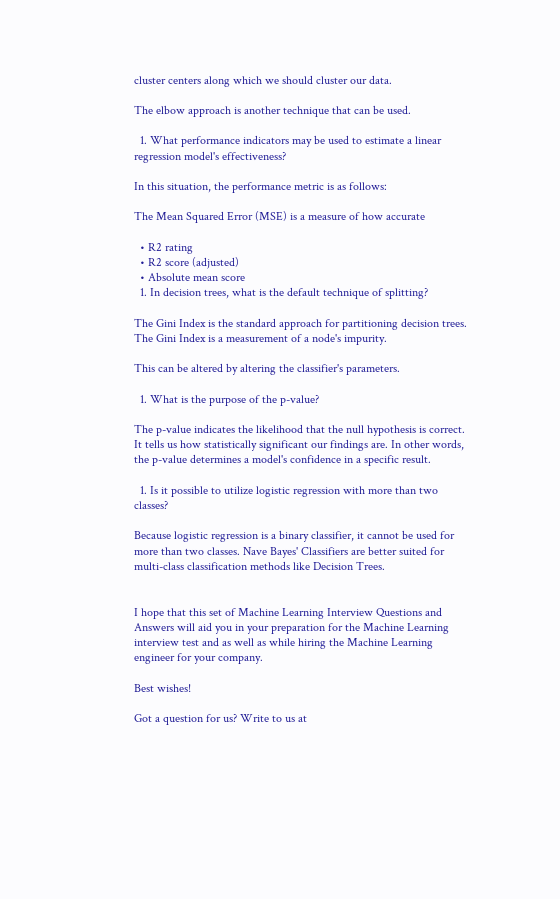cluster centers along which we should cluster our data.

The elbow approach is another technique that can be used.

  1. What performance indicators may be used to estimate a linear regression model's effectiveness?

In this situation, the performance metric is as follows:

The Mean Squared Error (MSE) is a measure of how accurate

  • R2 rating
  • R2 score (adjusted)
  • Absolute mean score
  1. In decision trees, what is the default technique of splitting?

The Gini Index is the standard approach for partitioning decision trees. The Gini Index is a measurement of a node's impurity.

This can be altered by altering the classifier's parameters.

  1. What is the purpose of the p-value?

The p-value indicates the likelihood that the null hypothesis is correct. It tells us how statistically significant our findings are. In other words, the p-value determines a model's confidence in a specific result.

  1. Is it possible to utilize logistic regression with more than two classes?

Because logistic regression is a binary classifier, it cannot be used for more than two classes. Nave Bayes' Classifiers are better suited for multi-class classification methods like Decision Trees.


I hope that this set of Machine Learning Interview Questions and Answers will aid you in your preparation for the Machine Learning interview test and as well as while hiring the Machine Learning engineer for your company.

Best wishes!

Got a question for us? Write to us at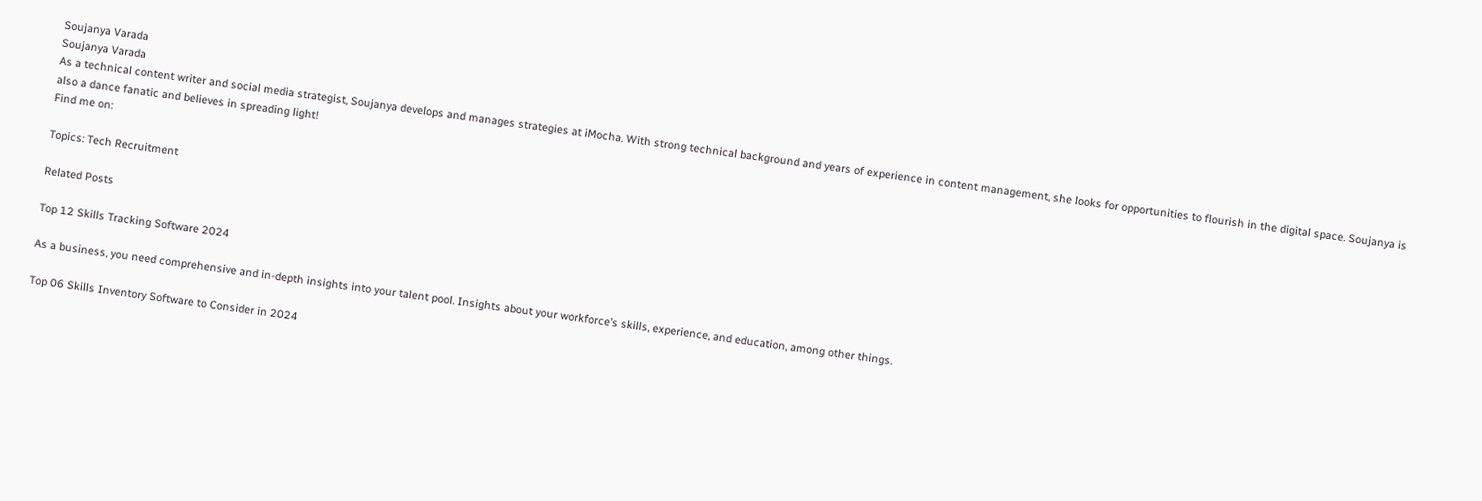Soujanya Varada
Soujanya Varada
As a technical content writer and social media strategist, Soujanya develops and manages strategies at iMocha. With strong technical background and years of experience in content management, she looks for opportunities to flourish in the digital space. Soujanya is also a dance fanatic and believes in spreading light!
Find me on:

Topics: Tech Recruitment

Related Posts

Top 12 Skills Tracking Software 2024

As a business, you need comprehensive and in-depth insights into your talent pool. Insights about your workforce’s skills, experience, and education, among other things.

Top 06 Skills Inventory Software to Consider in 2024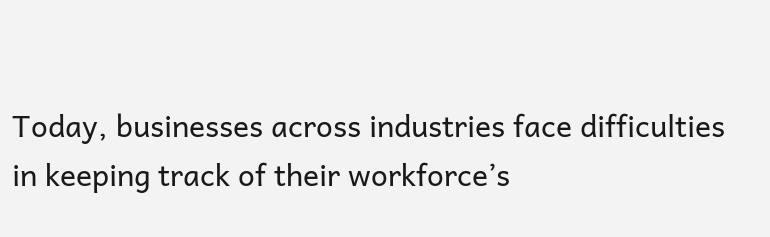Today, businesses across industries face difficulties in keeping track of their workforce’s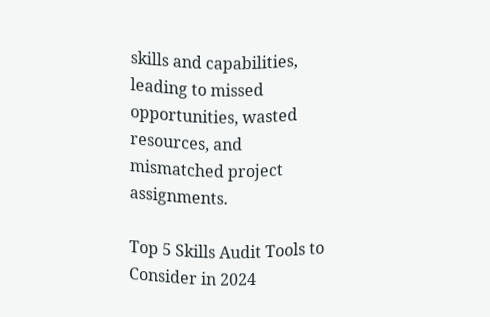skills and capabilities, leading to missed opportunities, wasted resources, and mismatched project assignments.

Top 5 Skills Audit Tools to Consider in 2024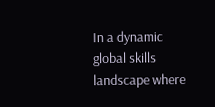In a dynamic global skills landscape where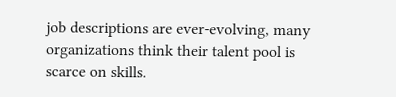job descriptions are ever-evolving, many organizations think their talent pool is scarce on skills.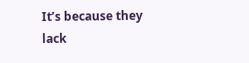It’s because they lack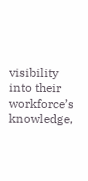visibility into their workforce’s knowledge,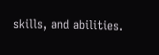skills, and abilities.